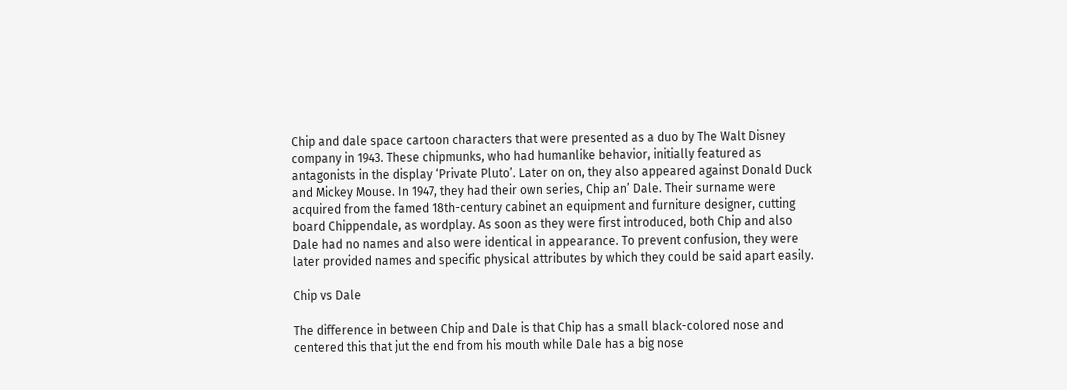Chip and dale space cartoon characters that were presented as a duo by The Walt Disney company in 1943. These chipmunks, who had humanlike behavior, initially featured as antagonists in the display ‘Private Pluto’. Later on on, they also appeared against Donald Duck and Mickey Mouse. In 1947, they had their own series, Chip an’ Dale. Their surname were acquired from the famed 18th-century cabinet an equipment and furniture designer, cutting board Chippendale, as wordplay. As soon as they were first introduced, both Chip and also Dale had no names and also were identical in appearance. To prevent confusion, they were later provided names and specific physical attributes by which they could be said apart easily.

Chip vs Dale

The difference in between Chip and Dale is that Chip has a small black-colored nose and centered this that jut the end from his mouth while Dale has a big nose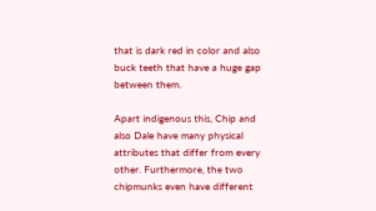that is dark red in color and also buck teeth that have a huge gap between them.

Apart indigenous this, Chip and also Dale have many physical attributes that differ from every other. Furthermore, the two chipmunks even have different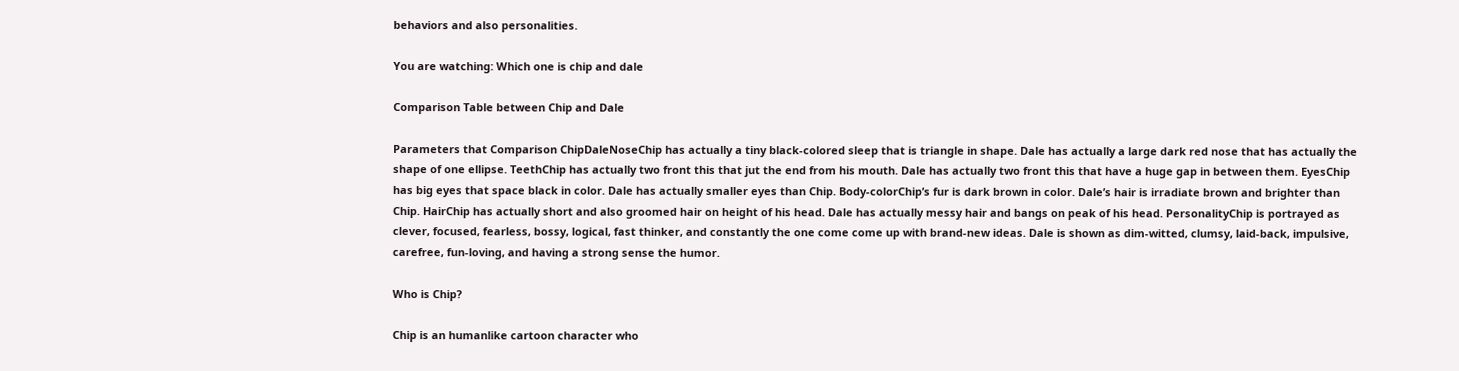behaviors and also personalities.

You are watching: Which one is chip and dale

Comparison Table between Chip and Dale

Parameters that Comparison ChipDaleNoseChip has actually a tiny black-colored sleep that is triangle in shape. Dale has actually a large dark red nose that has actually the shape of one ellipse. TeethChip has actually two front this that jut the end from his mouth. Dale has actually two front this that have a huge gap in between them. EyesChip has big eyes that space black in color. Dale has actually smaller eyes than Chip. Body-colorChip’s fur is dark brown in color. Dale’s hair is irradiate brown and brighter than Chip. HairChip has actually short and also groomed hair on height of his head. Dale has actually messy hair and bangs on peak of his head. PersonalityChip is portrayed as clever, focused, fearless, bossy, logical, fast thinker, and constantly the one come come up with brand-new ideas. Dale is shown as dim-witted, clumsy, laid-back, impulsive, carefree, fun-loving, and having a strong sense the humor.

Who is Chip?

Chip is an humanlike cartoon character who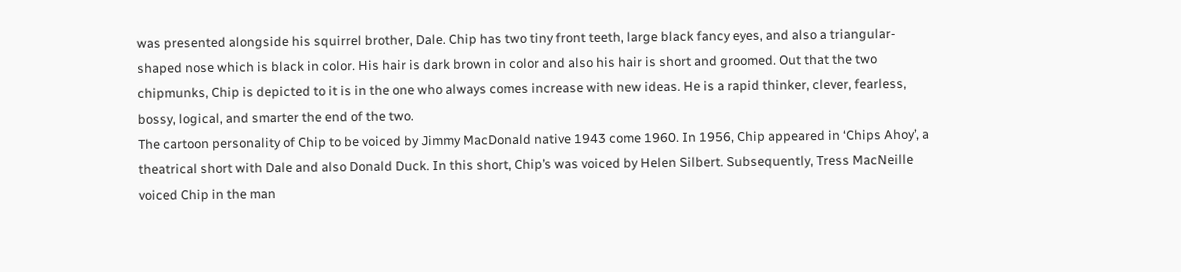was presented alongside his squirrel brother, Dale. Chip has two tiny front teeth, large black fancy eyes, and also a triangular-shaped nose which is black in color. His hair is dark brown in color and also his hair is short and groomed. Out that the two chipmunks, Chip is depicted to it is in the one who always comes increase with new ideas. He is a rapid thinker, clever, fearless, bossy, logical, and smarter the end of the two.
The cartoon personality of Chip to be voiced by Jimmy MacDonald native 1943 come 1960. In 1956, Chip appeared in ‘Chips Ahoy’, a theatrical short with Dale and also Donald Duck. In this short, Chip’s was voiced by Helen Silbert. Subsequently, Tress MacNeille voiced Chip in the man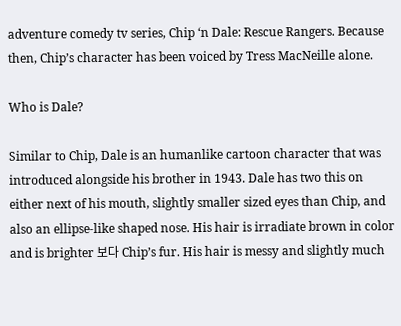adventure comedy tv series, Chip ‘n Dale: Rescue Rangers. Because then, Chip’s character has been voiced by Tress MacNeille alone.

Who is Dale?

Similar to Chip, Dale is an humanlike cartoon character that was introduced alongside his brother in 1943. Dale has two this on either next of his mouth, slightly smaller sized eyes than Chip, and also an ellipse-like shaped nose. His hair is irradiate brown in color and is brighter 보다 Chip’s fur. His hair is messy and slightly much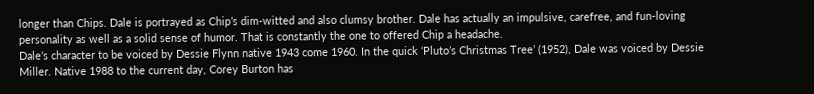longer than Chips. Dale is portrayed as Chip’s dim-witted and also clumsy brother. Dale has actually an impulsive, carefree, and fun-loving personality as well as a solid sense of humor. That is constantly the one to offered Chip a headache.
Dale’s character to be voiced by Dessie Flynn native 1943 come 1960. In the quick ‘Pluto’s Christmas Tree’ (1952), Dale was voiced by Dessie Miller. Native 1988 to the current day, Corey Burton has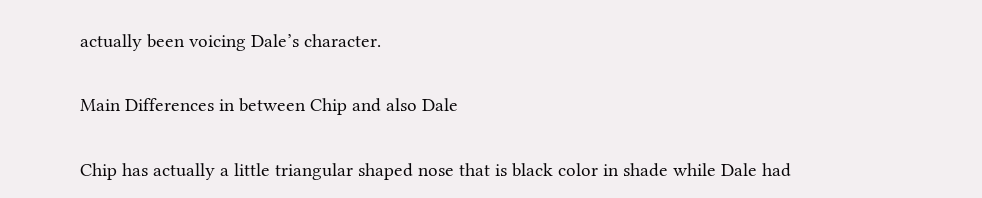actually been voicing Dale’s character.

Main Differences in between Chip and also Dale

Chip has actually a little triangular shaped nose that is black color in shade while Dale had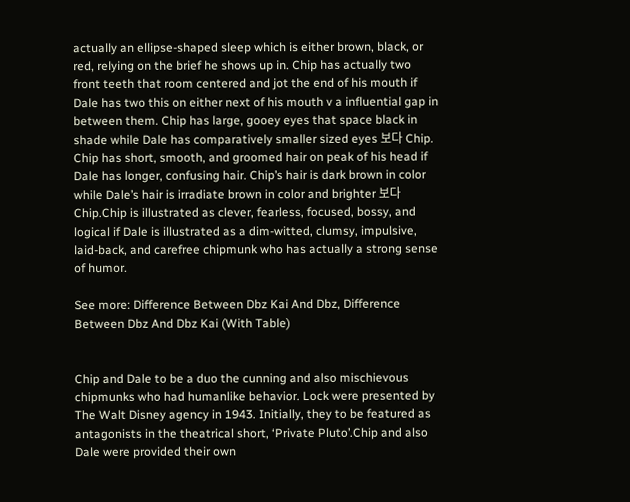actually an ellipse-shaped sleep which is either brown, black, or red, relying on the brief he shows up in. Chip has actually two front teeth that room centered and jot the end of his mouth if Dale has two this on either next of his mouth v a influential gap in between them. Chip has large, gooey eyes that space black in shade while Dale has comparatively smaller sized eyes 보다 Chip. Chip has short, smooth, and groomed hair on peak of his head if Dale has longer, confusing hair. Chip’s hair is dark brown in color while Dale’s hair is irradiate brown in color and brighter 보다 Chip.Chip is illustrated as clever, fearless, focused, bossy, and logical if Dale is illustrated as a dim-witted, clumsy, impulsive, laid-back, and carefree chipmunk who has actually a strong sense of humor.

See more: Difference Between Dbz Kai And Dbz, Difference Between Dbz And Dbz Kai (With Table)


Chip and Dale to be a duo the cunning and also mischievous chipmunks who had humanlike behavior. Lock were presented by The Walt Disney agency in 1943. Initially, they to be featured as antagonists in the theatrical short, ‘Private Pluto’.Chip and also Dale were provided their own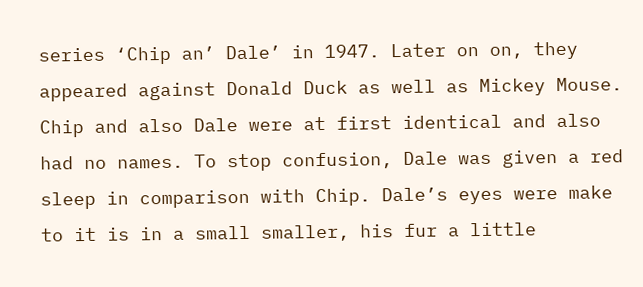series ‘Chip an’ Dale’ in 1947. Later on on, they appeared against Donald Duck as well as Mickey Mouse. Chip and also Dale were at first identical and also had no names. To stop confusion, Dale was given a red sleep in comparison with Chip. Dale’s eyes were make to it is in a small smaller, his fur a little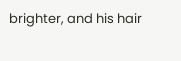brighter, and his hair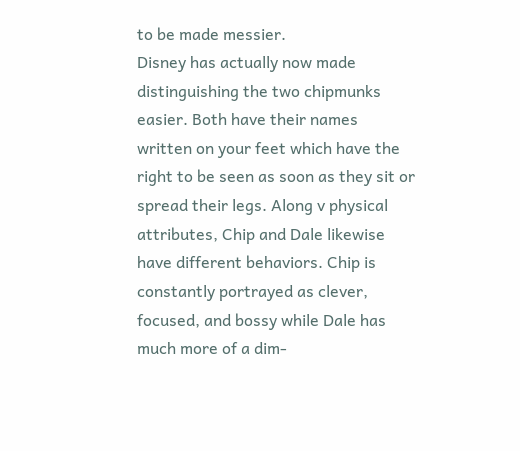to be made messier.
Disney has actually now made distinguishing the two chipmunks easier. Both have their names written on your feet which have the right to be seen as soon as they sit or spread their legs. Along v physical attributes, Chip and Dale likewise have different behaviors. Chip is constantly portrayed as clever, focused, and bossy while Dale has much more of a dim-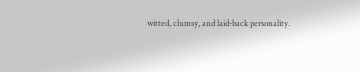witted, clumsy, and laid-back personality.